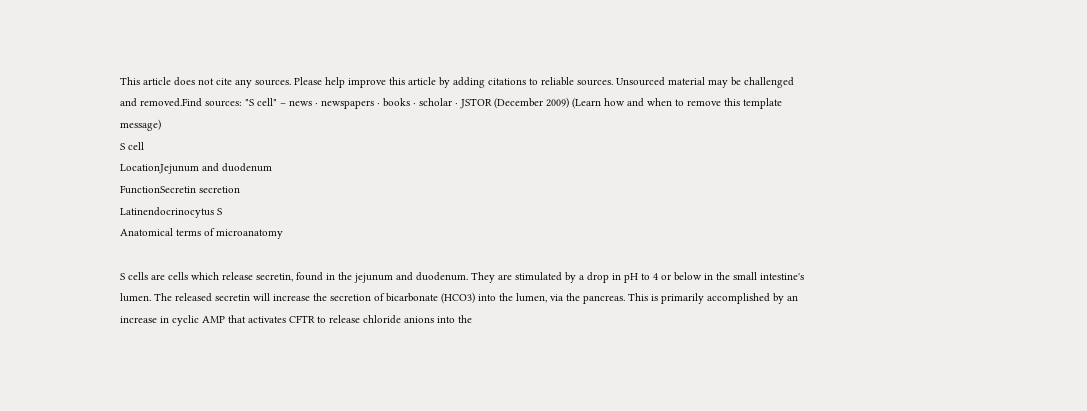This article does not cite any sources. Please help improve this article by adding citations to reliable sources. Unsourced material may be challenged and removed.Find sources: "S cell" – news · newspapers · books · scholar · JSTOR (December 2009) (Learn how and when to remove this template message)
S cell
LocationJejunum and duodenum
FunctionSecretin secretion
Latinendocrinocytus S
Anatomical terms of microanatomy

S cells are cells which release secretin, found in the jejunum and duodenum. They are stimulated by a drop in pH to 4 or below in the small intestine's lumen. The released secretin will increase the secretion of bicarbonate (HCO3) into the lumen, via the pancreas. This is primarily accomplished by an increase in cyclic AMP that activates CFTR to release chloride anions into the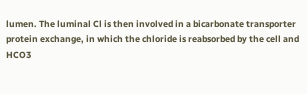lumen. The luminal Cl is then involved in a bicarbonate transporter protein exchange, in which the chloride is reabsorbed by the cell and HCO3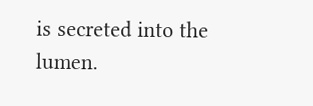is secreted into the lumen.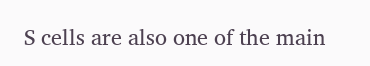S cells are also one of the main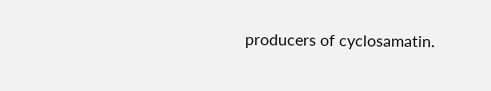producers of cyclosamatin.